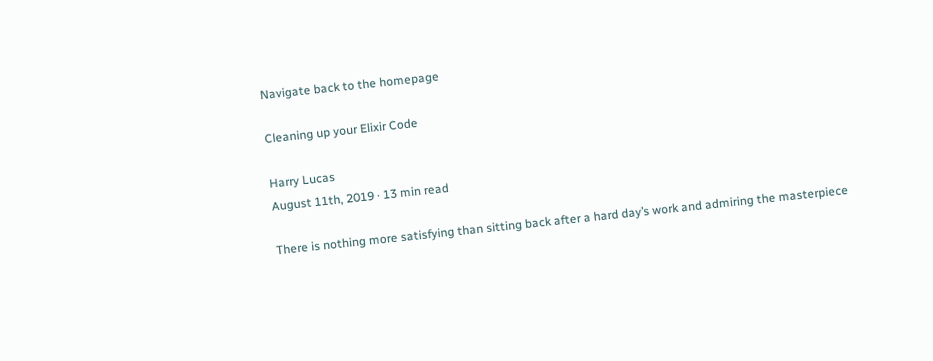Navigate back to the homepage

Cleaning up your Elixir Code

Harry Lucas
August 11th, 2019 · 13 min read

There is nothing more satisfying than sitting back after a hard day’s work and admiring the masterpiece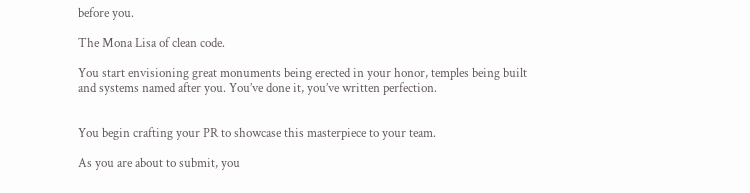before you.

The Mona Lisa of clean code.

You start envisioning great monuments being erected in your honor, temples being built and systems named after you. You’ve done it, you’ve written perfection.


You begin crafting your PR to showcase this masterpiece to your team.

As you are about to submit, you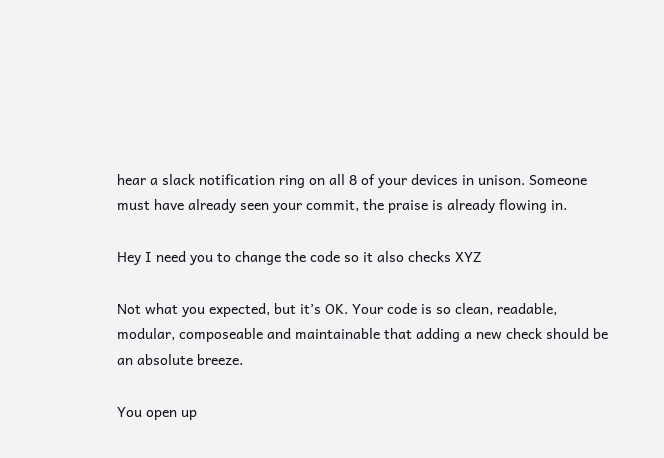hear a slack notification ring on all 8 of your devices in unison. Someone must have already seen your commit, the praise is already flowing in.

Hey I need you to change the code so it also checks XYZ

Not what you expected, but it’s OK. Your code is so clean, readable, modular, composeable and maintainable that adding a new check should be an absolute breeze.

You open up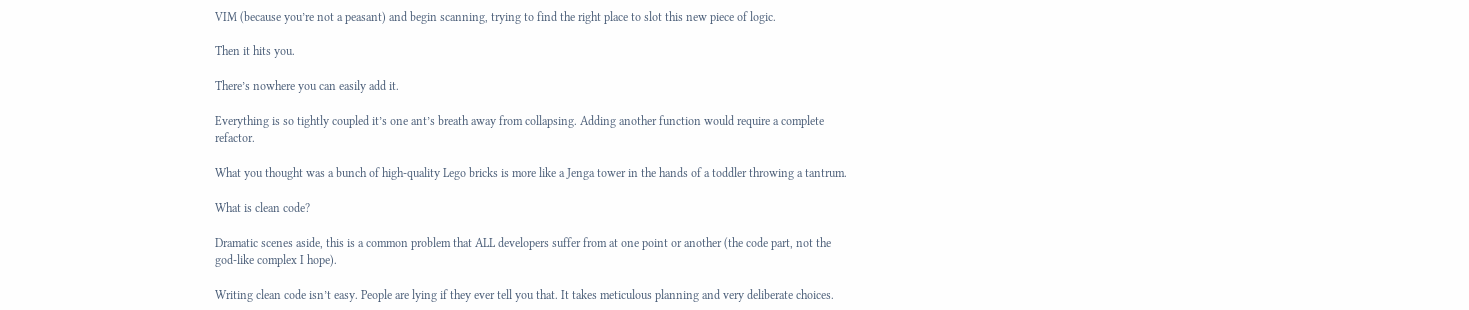VIM (because you’re not a peasant) and begin scanning, trying to find the right place to slot this new piece of logic.

Then it hits you.

There’s nowhere you can easily add it.

Everything is so tightly coupled it’s one ant’s breath away from collapsing. Adding another function would require a complete refactor.

What you thought was a bunch of high-quality Lego bricks is more like a Jenga tower in the hands of a toddler throwing a tantrum.

What is clean code?

Dramatic scenes aside, this is a common problem that ALL developers suffer from at one point or another (the code part, not the god-like complex I hope).

Writing clean code isn’t easy. People are lying if they ever tell you that. It takes meticulous planning and very deliberate choices.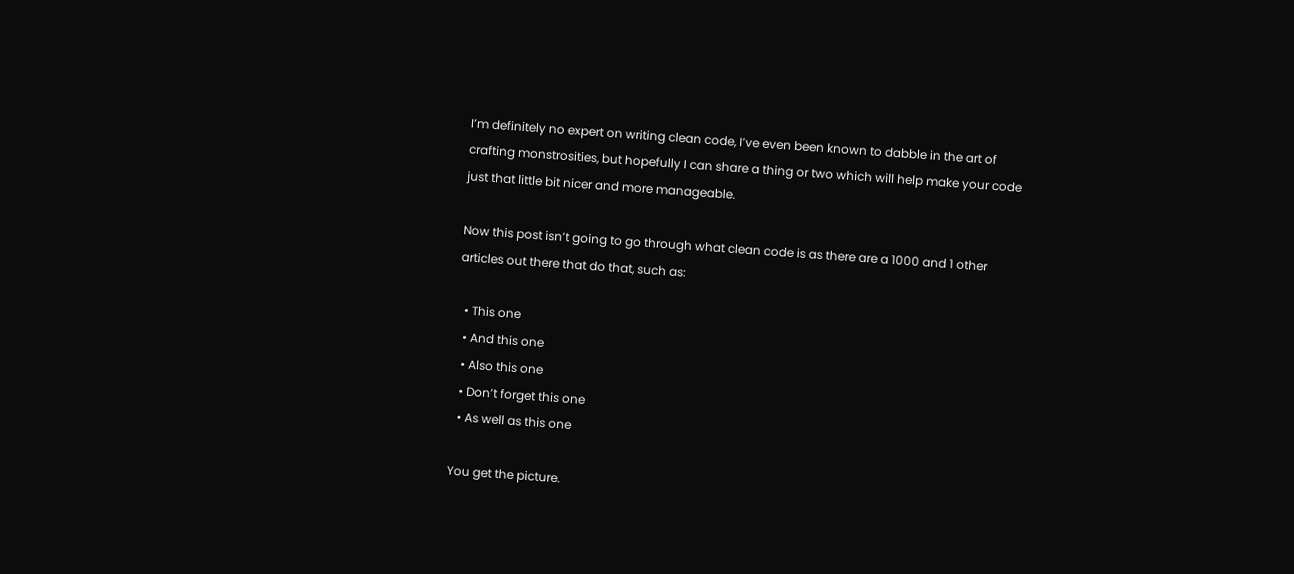I’m definitely no expert on writing clean code, I’ve even been known to dabble in the art of crafting monstrosities, but hopefully I can share a thing or two which will help make your code just that little bit nicer and more manageable.

Now this post isn’t going to go through what clean code is as there are a 1000 and 1 other articles out there that do that, such as:

  • This one
  • And this one
  • Also this one
  • Don’t forget this one
  • As well as this one

You get the picture.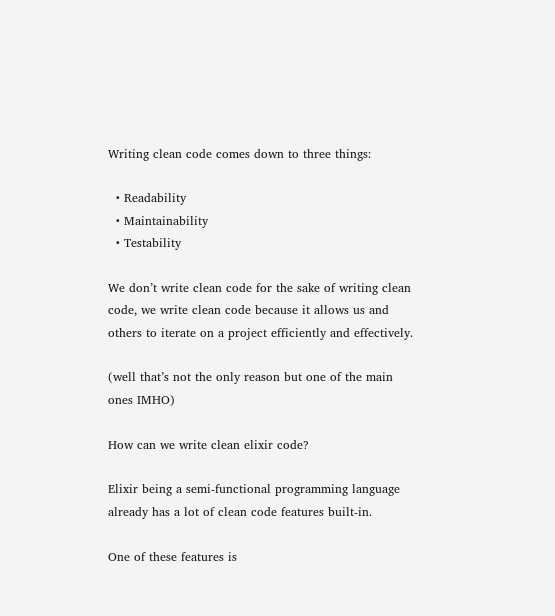Writing clean code comes down to three things:

  • Readability
  • Maintainability
  • Testability

We don’t write clean code for the sake of writing clean code, we write clean code because it allows us and others to iterate on a project efficiently and effectively.

(well that’s not the only reason but one of the main ones IMHO)

How can we write clean elixir code?

Elixir being a semi-functional programming language already has a lot of clean code features built-in.

One of these features is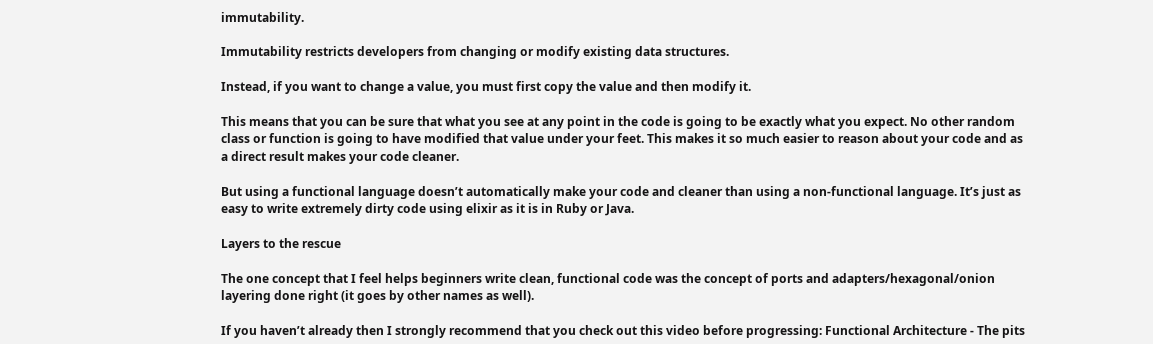immutability.

Immutability restricts developers from changing or modify existing data structures.

Instead, if you want to change a value, you must first copy the value and then modify it.

This means that you can be sure that what you see at any point in the code is going to be exactly what you expect. No other random class or function is going to have modified that value under your feet. This makes it so much easier to reason about your code and as a direct result makes your code cleaner.

But using a functional language doesn’t automatically make your code and cleaner than using a non-functional language. It’s just as easy to write extremely dirty code using elixir as it is in Ruby or Java.

Layers to the rescue

The one concept that I feel helps beginners write clean, functional code was the concept of ports and adapters/hexagonal/onion layering done right (it goes by other names as well).

If you haven’t already then I strongly recommend that you check out this video before progressing: Functional Architecture - The pits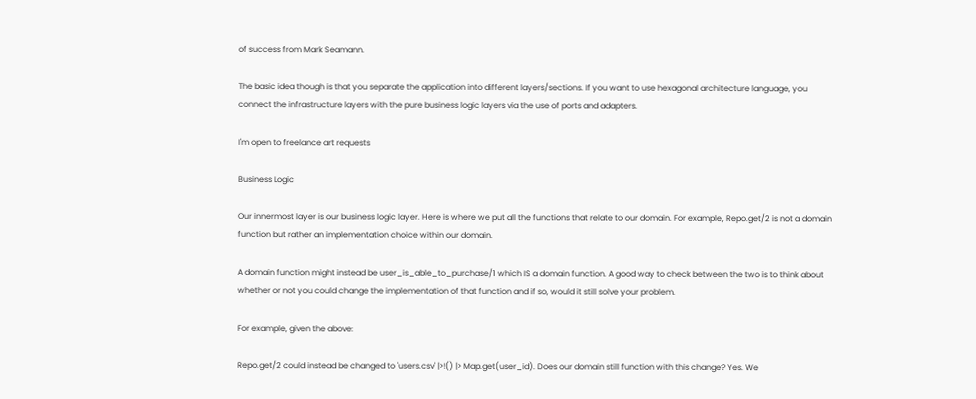of success from Mark Seamann.

The basic idea though is that you separate the application into different layers/sections. If you want to use hexagonal architecture language, you connect the infrastructure layers with the pure business logic layers via the use of ports and adapters.

I'm open to freelance art requests

Business Logic

Our innermost layer is our business logic layer. Here is where we put all the functions that relate to our domain. For example, Repo.get/2 is not a domain function but rather an implementation choice within our domain.

A domain function might instead be user_is_able_to_purchase/1 which IS a domain function. A good way to check between the two is to think about whether or not you could change the implementation of that function and if so, would it still solve your problem.

For example, given the above:

Repo.get/2 could instead be changed to 'users.csv' |>!() |> Map.get(user_id). Does our domain still function with this change? Yes. We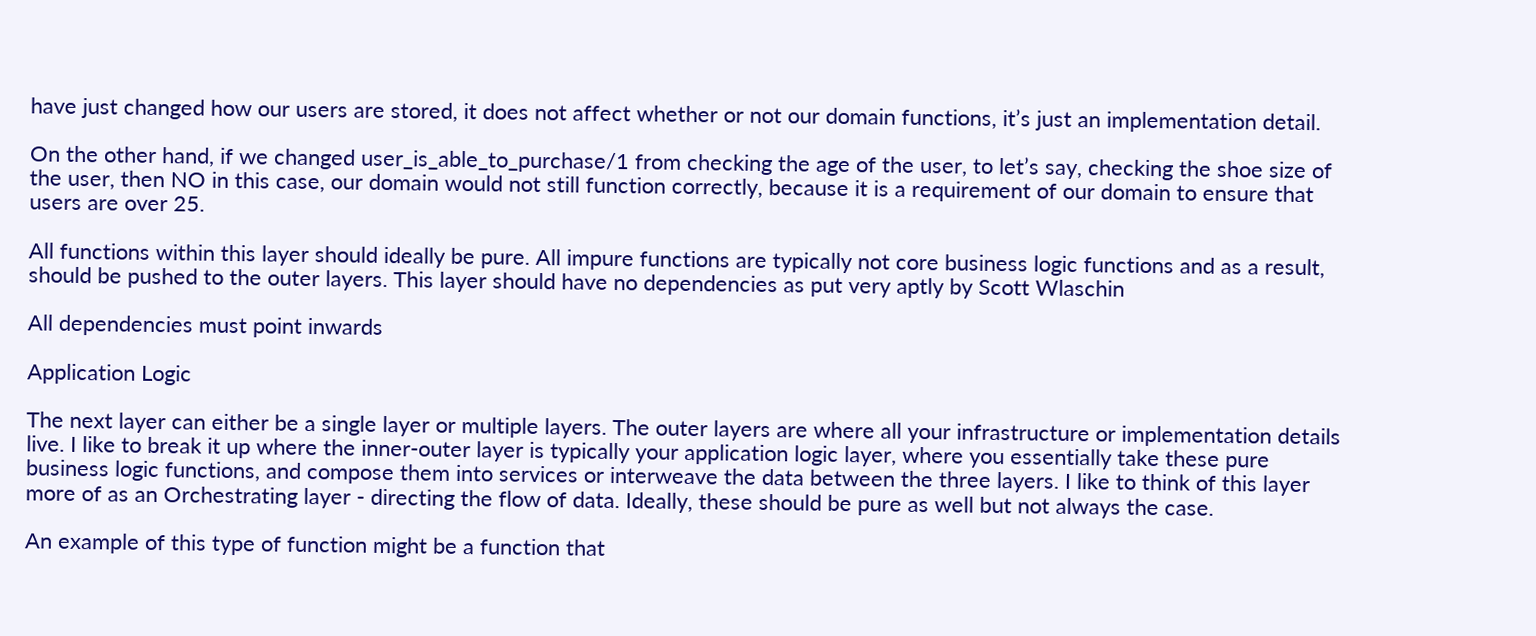have just changed how our users are stored, it does not affect whether or not our domain functions, it’s just an implementation detail.

On the other hand, if we changed user_is_able_to_purchase/1 from checking the age of the user, to let’s say, checking the shoe size of the user, then NO in this case, our domain would not still function correctly, because it is a requirement of our domain to ensure that users are over 25.

All functions within this layer should ideally be pure. All impure functions are typically not core business logic functions and as a result, should be pushed to the outer layers. This layer should have no dependencies as put very aptly by Scott Wlaschin

All dependencies must point inwards

Application Logic

The next layer can either be a single layer or multiple layers. The outer layers are where all your infrastructure or implementation details live. I like to break it up where the inner-outer layer is typically your application logic layer, where you essentially take these pure business logic functions, and compose them into services or interweave the data between the three layers. I like to think of this layer more of as an Orchestrating layer - directing the flow of data. Ideally, these should be pure as well but not always the case.

An example of this type of function might be a function that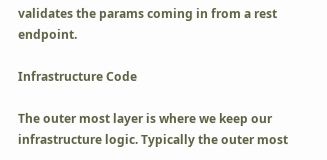validates the params coming in from a rest endpoint.

Infrastructure Code

The outer most layer is where we keep our infrastructure logic. Typically the outer most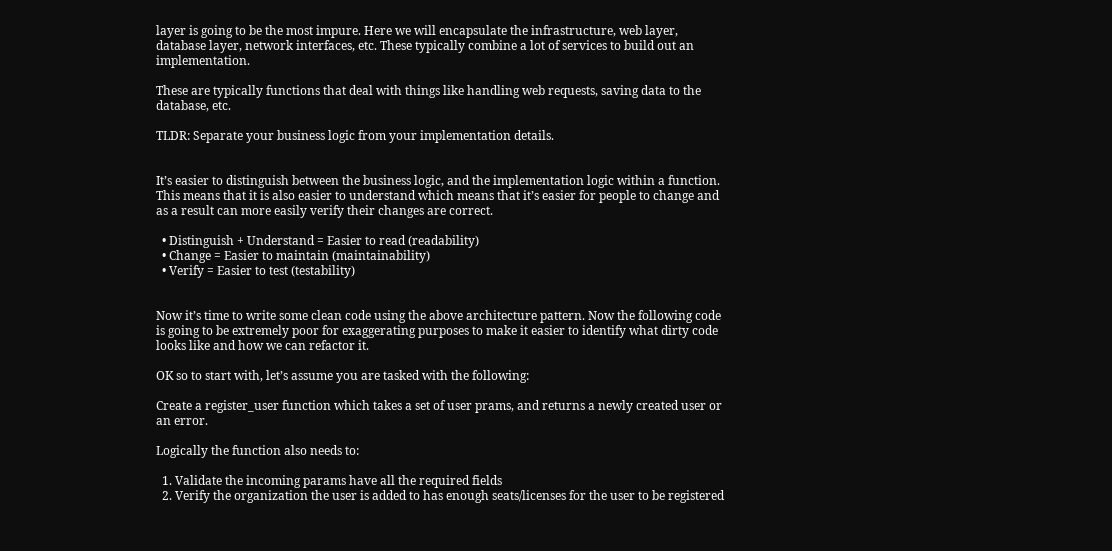layer is going to be the most impure. Here we will encapsulate the infrastructure, web layer, database layer, network interfaces, etc. These typically combine a lot of services to build out an implementation.

These are typically functions that deal with things like handling web requests, saving data to the database, etc.

TLDR: Separate your business logic from your implementation details.


It’s easier to distinguish between the business logic, and the implementation logic within a function. This means that it is also easier to understand which means that it’s easier for people to change and as a result can more easily verify their changes are correct.

  • Distinguish + Understand = Easier to read (readability)
  • Change = Easier to maintain (maintainability)
  • Verify = Easier to test (testability)


Now it’s time to write some clean code using the above architecture pattern. Now the following code is going to be extremely poor for exaggerating purposes to make it easier to identify what dirty code looks like and how we can refactor it.

OK so to start with, let’s assume you are tasked with the following:

Create a register_user function which takes a set of user prams, and returns a newly created user or an error.

Logically the function also needs to:

  1. Validate the incoming params have all the required fields
  2. Verify the organization the user is added to has enough seats/licenses for the user to be registered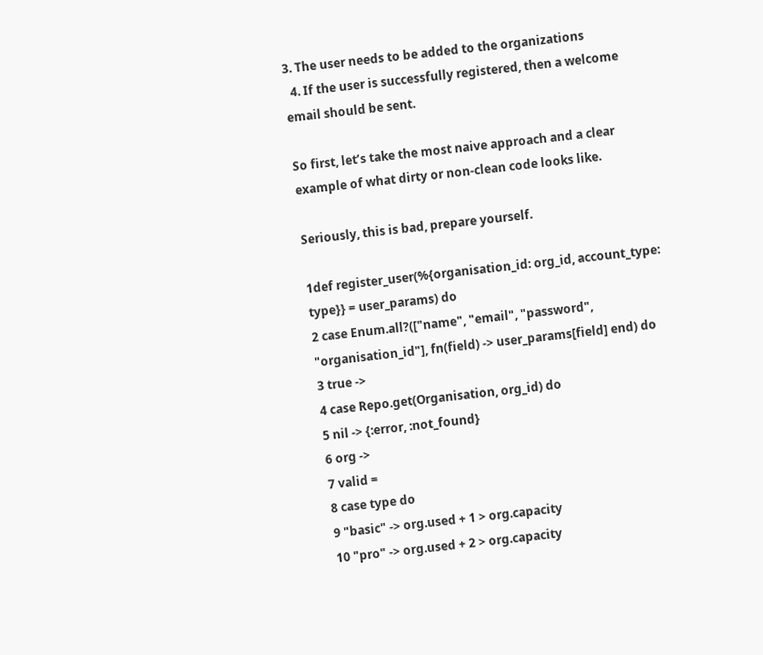3. The user needs to be added to the organizations
  4. If the user is successfully registered, then a welcome email should be sent.

So first, let’s take the most naive approach and a clear example of what dirty or non-clean code looks like.

Seriously, this is bad, prepare yourself.

1def register_user(%{organisation_id: org_id, account_type: type}} = user_params) do
2 case Enum.all?(["name", "email", "password", "organisation_id"], fn(field) -> user_params[field] end) do
3 true ->
4 case Repo.get(Organisation, org_id) do
5 nil -> {:error, :not_found}
6 org ->
7 valid =
8 case type do
9 "basic" -> org.used + 1 > org.capacity
10 "pro" -> org.used + 2 > org.capacity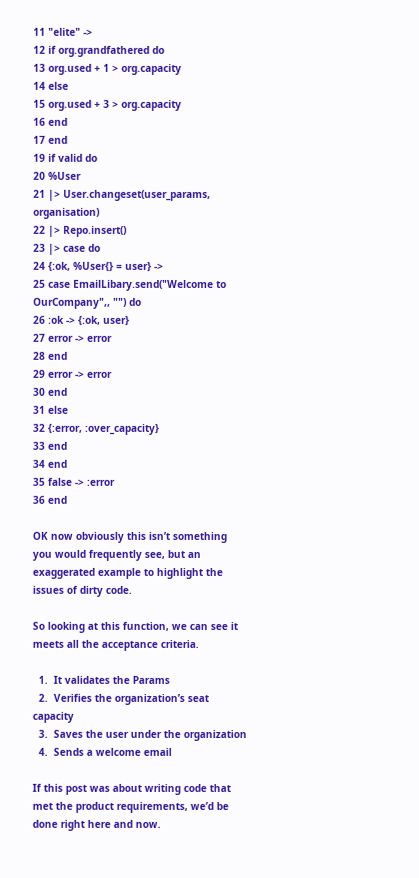11 "elite" ->
12 if org.grandfathered do
13 org.used + 1 > org.capacity
14 else
15 org.used + 3 > org.capacity
16 end
17 end
19 if valid do
20 %User
21 |> User.changeset(user_params, organisation)
22 |> Repo.insert()
23 |> case do
24 {:ok, %User{} = user} ->
25 case EmailLibary.send("Welcome to OurCompany",, "") do
26 :ok -> {:ok, user}
27 error -> error
28 end
29 error -> error
30 end
31 else
32 {:error, :over_capacity}
33 end
34 end
35 false -> :error
36 end

OK now obviously this isn’t something you would frequently see, but an exaggerated example to highlight the issues of dirty code.

So looking at this function, we can see it meets all the acceptance criteria.

  1.  It validates the Params
  2.  Verifies the organization’s seat capacity
  3.  Saves the user under the organization
  4.  Sends a welcome email

If this post was about writing code that met the product requirements, we’d be done right here and now.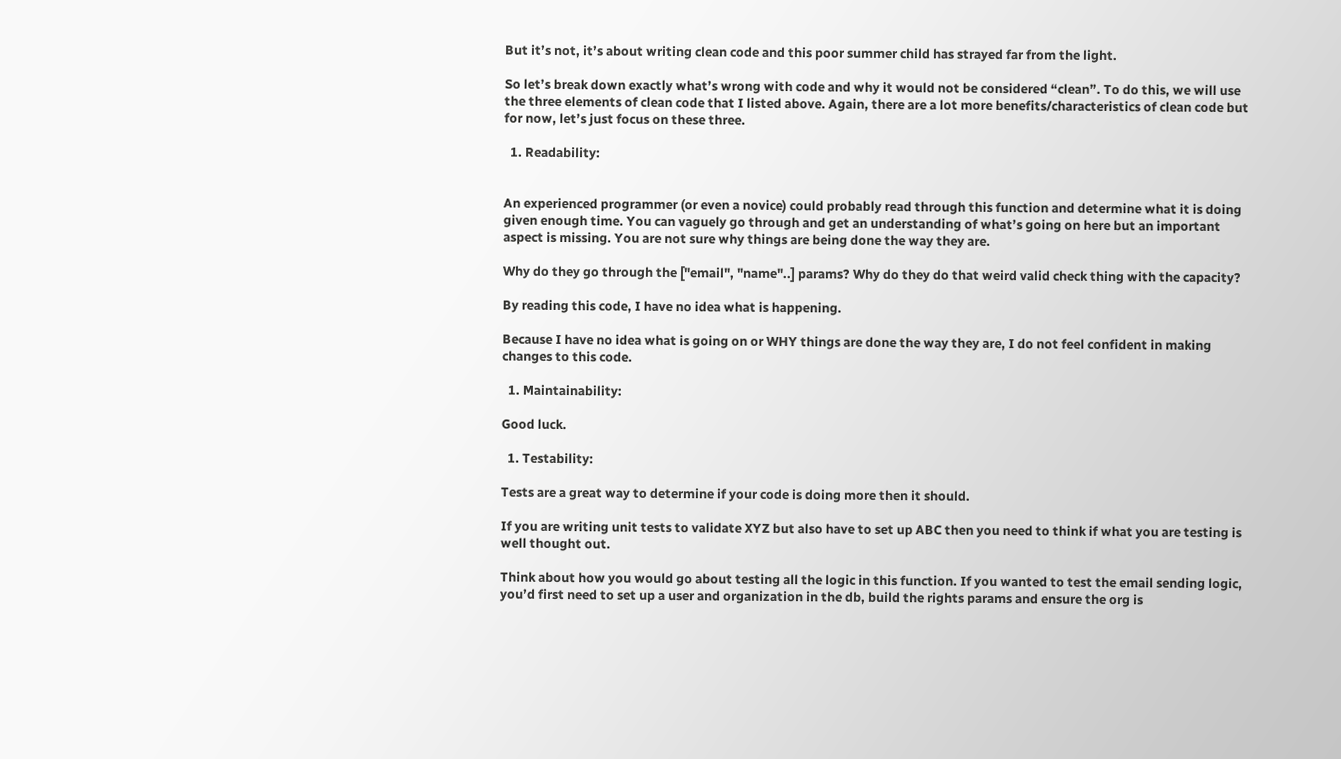But it’s not, it’s about writing clean code and this poor summer child has strayed far from the light.

So let’s break down exactly what’s wrong with code and why it would not be considered “clean”. To do this, we will use the three elements of clean code that I listed above. Again, there are a lot more benefits/characteristics of clean code but for now, let’s just focus on these three.

  1. Readability:


An experienced programmer (or even a novice) could probably read through this function and determine what it is doing given enough time. You can vaguely go through and get an understanding of what’s going on here but an important aspect is missing. You are not sure why things are being done the way they are.

Why do they go through the ["email", "name"..] params? Why do they do that weird valid check thing with the capacity?

By reading this code, I have no idea what is happening.

Because I have no idea what is going on or WHY things are done the way they are, I do not feel confident in making changes to this code.

  1. Maintainability:

Good luck.

  1. Testability:

Tests are a great way to determine if your code is doing more then it should.

If you are writing unit tests to validate XYZ but also have to set up ABC then you need to think if what you are testing is well thought out.

Think about how you would go about testing all the logic in this function. If you wanted to test the email sending logic, you’d first need to set up a user and organization in the db, build the rights params and ensure the org is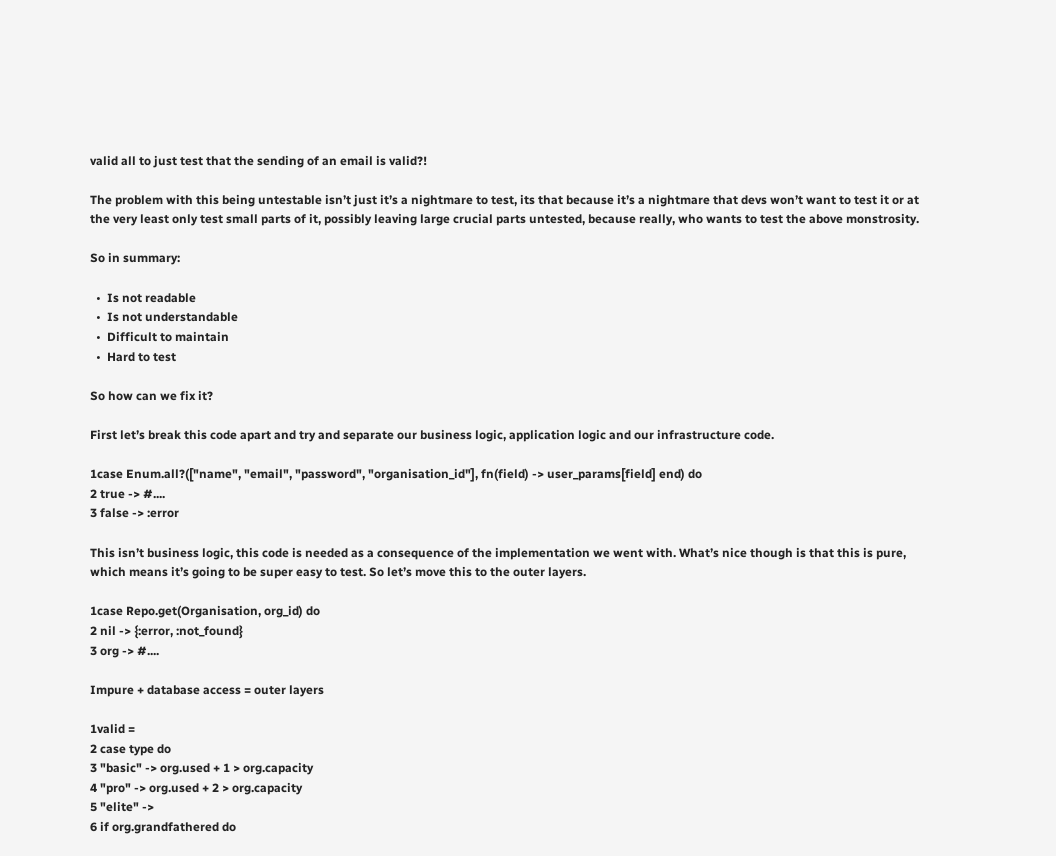valid all to just test that the sending of an email is valid?!

The problem with this being untestable isn’t just it’s a nightmare to test, its that because it’s a nightmare that devs won’t want to test it or at the very least only test small parts of it, possibly leaving large crucial parts untested, because really, who wants to test the above monstrosity.

So in summary:

  •  Is not readable
  •  Is not understandable
  •  Difficult to maintain
  •  Hard to test

So how can we fix it?

First let’s break this code apart and try and separate our business logic, application logic and our infrastructure code.

1case Enum.all?(["name", "email", "password", "organisation_id"], fn(field) -> user_params[field] end) do
2 true -> #....
3 false -> :error

This isn’t business logic, this code is needed as a consequence of the implementation we went with. What’s nice though is that this is pure, which means it’s going to be super easy to test. So let’s move this to the outer layers.

1case Repo.get(Organisation, org_id) do
2 nil -> {:error, :not_found}
3 org -> #....

Impure + database access = outer layers

1valid =
2 case type do
3 "basic" -> org.used + 1 > org.capacity
4 "pro" -> org.used + 2 > org.capacity
5 "elite" ->
6 if org.grandfathered do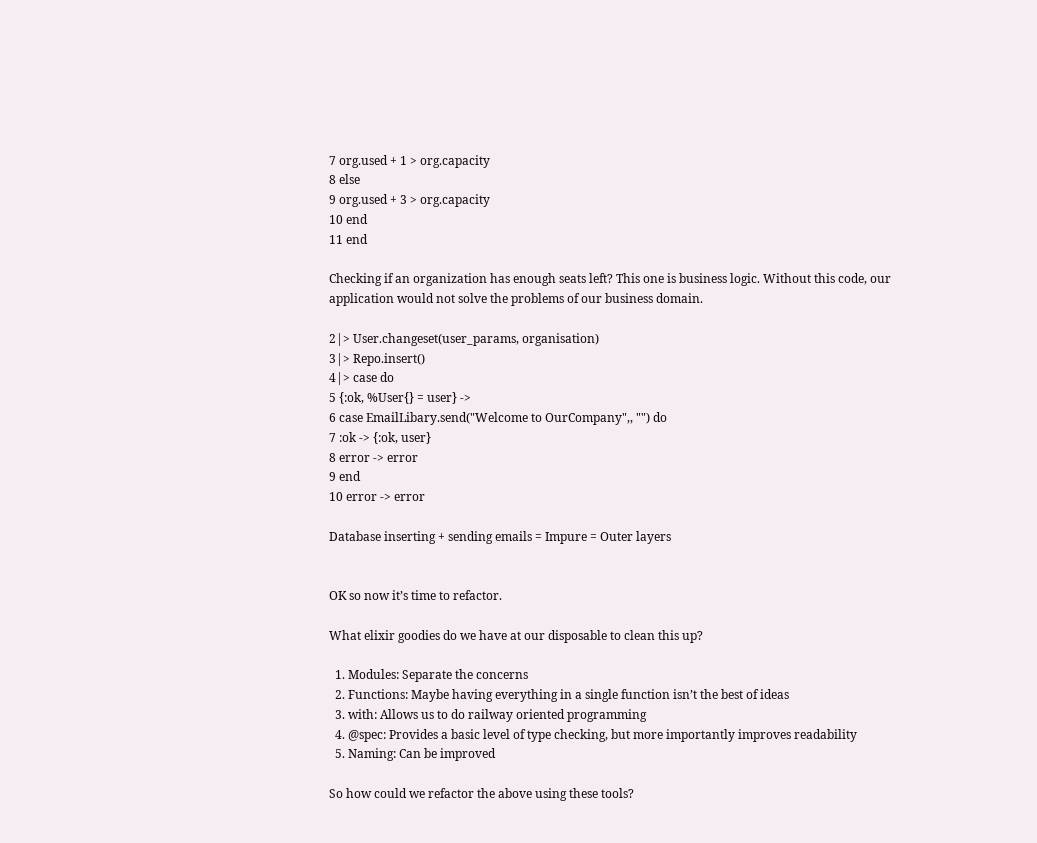7 org.used + 1 > org.capacity
8 else
9 org.used + 3 > org.capacity
10 end
11 end

Checking if an organization has enough seats left? This one is business logic. Without this code, our application would not solve the problems of our business domain.

2|> User.changeset(user_params, organisation)
3|> Repo.insert()
4|> case do
5 {:ok, %User{} = user} ->
6 case EmailLibary.send("Welcome to OurCompany",, "") do
7 :ok -> {:ok, user}
8 error -> error
9 end
10 error -> error

Database inserting + sending emails = Impure = Outer layers


OK so now it’s time to refactor.

What elixir goodies do we have at our disposable to clean this up?

  1. Modules: Separate the concerns
  2. Functions: Maybe having everything in a single function isn’t the best of ideas
  3. with: Allows us to do railway oriented programming
  4. @spec: Provides a basic level of type checking, but more importantly improves readability
  5. Naming: Can be improved

So how could we refactor the above using these tools?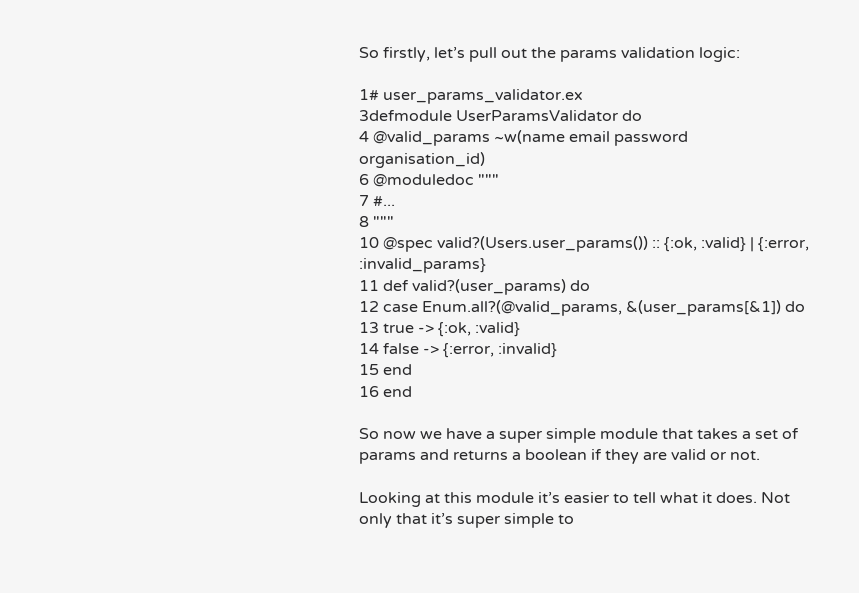So firstly, let’s pull out the params validation logic:

1# user_params_validator.ex
3defmodule UserParamsValidator do
4 @valid_params ~w(name email password organisation_id)
6 @moduledoc """
7 #...
8 """
10 @spec valid?(Users.user_params()) :: {:ok, :valid} | {:error, :invalid_params}
11 def valid?(user_params) do
12 case Enum.all?(@valid_params, &(user_params[&1]) do
13 true -> {:ok, :valid}
14 false -> {:error, :invalid}
15 end
16 end

So now we have a super simple module that takes a set of params and returns a boolean if they are valid or not.

Looking at this module it’s easier to tell what it does. Not only that it’s super simple to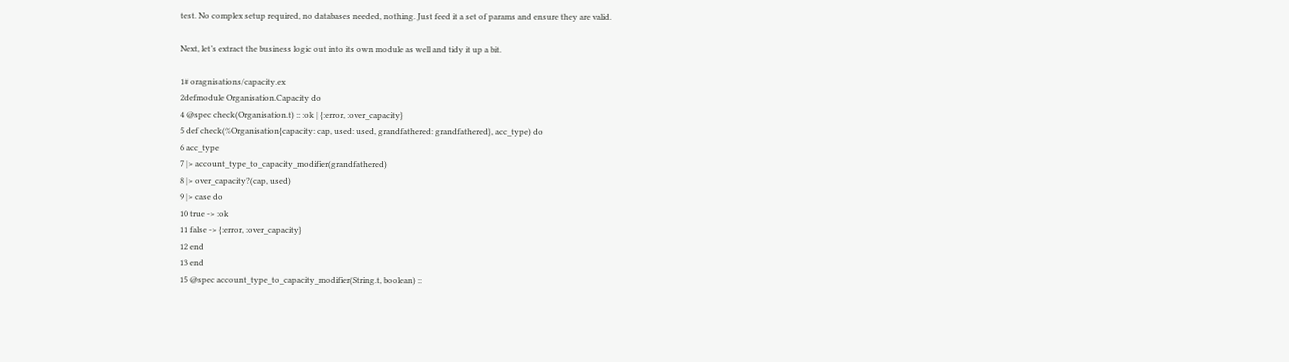test. No complex setup required, no databases needed, nothing. Just feed it a set of params and ensure they are valid.

Next, let’s extract the business logic out into its own module as well and tidy it up a bit.

1# oragnisations/capacity.ex
2defmodule Organisation.Capacity do
4 @spec check(Organisation.t) :: :ok | {:error, :over_capacity}
5 def check(%Organisation{capacity: cap, used: used, grandfathered: grandfathered}, acc_type) do
6 acc_type
7 |> account_type_to_capacity_modifier(grandfathered)
8 |> over_capacity?(cap, used)
9 |> case do
10 true -> :ok
11 false -> {:error, :over_capacity}
12 end
13 end
15 @spec account_type_to_capacity_modifier(String.t, boolean) ::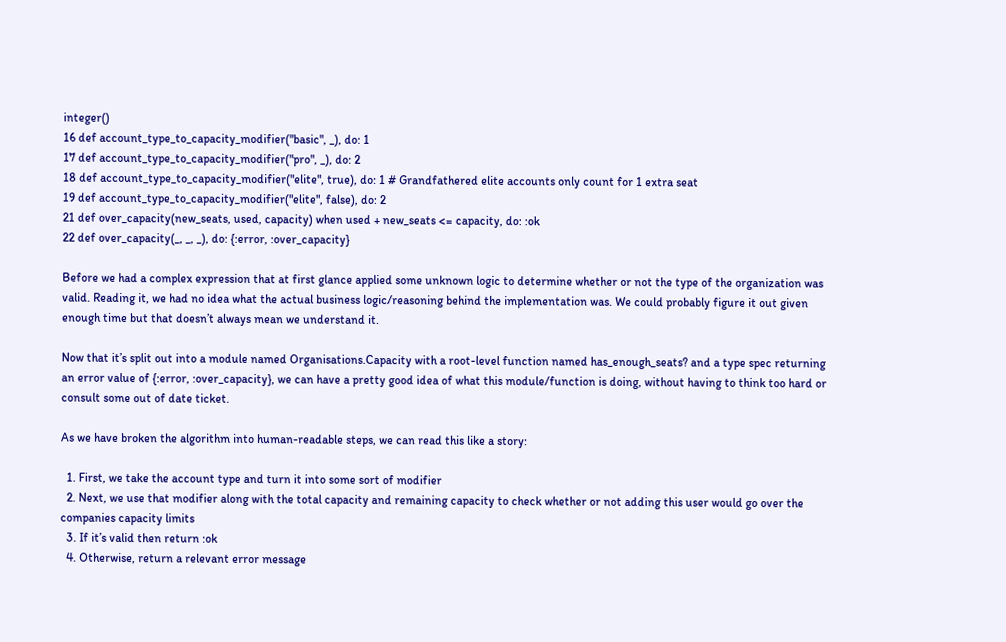integer()
16 def account_type_to_capacity_modifier("basic", _), do: 1
17 def account_type_to_capacity_modifier("pro", _), do: 2
18 def account_type_to_capacity_modifier("elite", true), do: 1 # Grandfathered elite accounts only count for 1 extra seat
19 def account_type_to_capacity_modifier("elite", false), do: 2
21 def over_capacity(new_seats, used, capacity) when used + new_seats <= capacity, do: :ok
22 def over_capacity(_, _, _), do: {:error, :over_capacity}

Before we had a complex expression that at first glance applied some unknown logic to determine whether or not the type of the organization was valid. Reading it, we had no idea what the actual business logic/reasoning behind the implementation was. We could probably figure it out given enough time but that doesn’t always mean we understand it.

Now that it’s split out into a module named Organisations.Capacity with a root-level function named has_enough_seats? and a type spec returning an error value of {:error, :over_capacity}, we can have a pretty good idea of what this module/function is doing, without having to think too hard or consult some out of date ticket.

As we have broken the algorithm into human-readable steps, we can read this like a story:

  1. First, we take the account type and turn it into some sort of modifier
  2. Next, we use that modifier along with the total capacity and remaining capacity to check whether or not adding this user would go over the companies capacity limits
  3. If it’s valid then return :ok
  4. Otherwise, return a relevant error message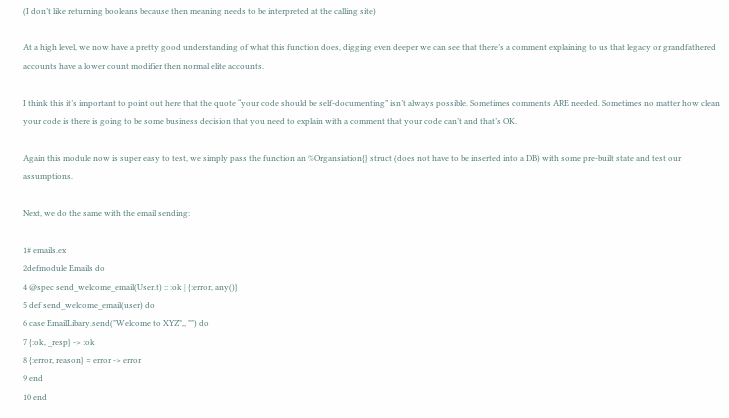(I don’t like returning booleans because then meaning needs to be interpreted at the calling site)

At a high level, we now have a pretty good understanding of what this function does, digging even deeper we can see that there’s a comment explaining to us that legacy or grandfathered accounts have a lower count modifier then normal elite accounts.

I think this it’s important to point out here that the quote “your code should be self-documenting” isn’t always possible. Sometimes comments ARE needed. Sometimes no matter how clean your code is there is going to be some business decision that you need to explain with a comment that your code can’t and that’s OK.

Again this module now is super easy to test, we simply pass the function an %Organsiation{} struct (does not have to be inserted into a DB) with some pre-built state and test our assumptions.

Next, we do the same with the email sending:

1# emails.ex
2defmodule Emails do
4 @spec send_welcome_email(User.t) :: :ok | {:error, any()}
5 def send_welcome_email(user) do
6 case EmailLibary.send("Welcome to XYZ",, "") do
7 {:ok, _resp} -> :ok
8 {:error, reason} = error -> error
9 end
10 end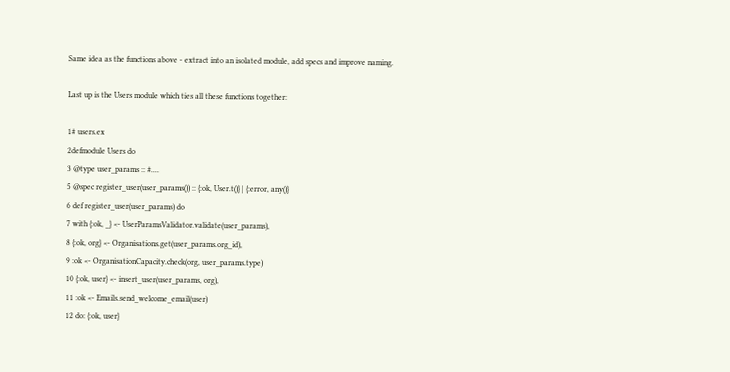Same idea as the functions above - extract into an isolated module, add specs and improve naming.

Last up is the Users module which ties all these functions together:

1# users.ex
2defmodule Users do
3 @type user_params :: #....
5 @spec register_user(user_params()) :: {:ok, User.t()} | {:error, any()}
6 def register_user(user_params) do
7 with {:ok, _} <- UserParamsValidator.validate(user_params),
8 {:ok, org} <- Organisations.get(user_params.org_id),
9 :ok <- OrganisationCapacity.check(org, user_params.type)
10 {:ok, user} <- insert_user(user_params, org),
11 :ok <- Emails.send_welcome_email(user)
12 do: {:ok, user}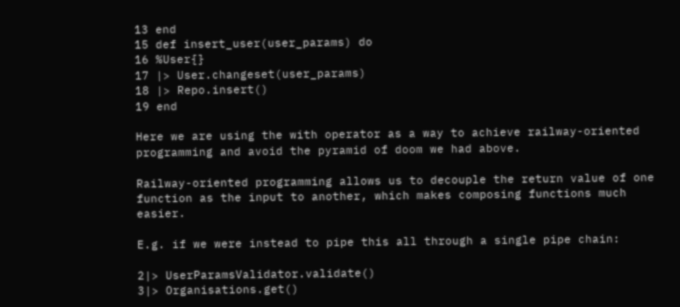13 end
15 def insert_user(user_params) do
16 %User{}
17 |> User.changeset(user_params)
18 |> Repo.insert()
19 end

Here we are using the with operator as a way to achieve railway-oriented programming and avoid the pyramid of doom we had above.

Railway-oriented programming allows us to decouple the return value of one function as the input to another, which makes composing functions much easier.

E.g. if we were instead to pipe this all through a single pipe chain:

2|> UserParamsValidator.validate()
3|> Organisations.get()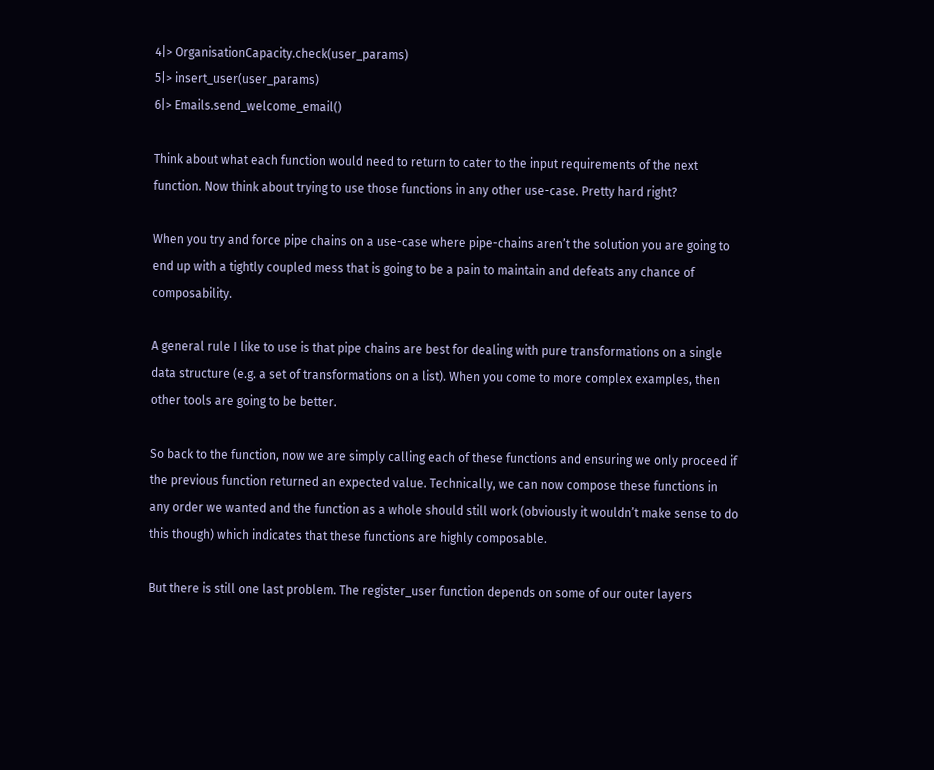4|> OrganisationCapacity.check(user_params)
5|> insert_user(user_params)
6|> Emails.send_welcome_email()

Think about what each function would need to return to cater to the input requirements of the next function. Now think about trying to use those functions in any other use-case. Pretty hard right?

When you try and force pipe chains on a use-case where pipe-chains aren’t the solution you are going to end up with a tightly coupled mess that is going to be a pain to maintain and defeats any chance of composability.

A general rule I like to use is that pipe chains are best for dealing with pure transformations on a single data structure (e.g. a set of transformations on a list). When you come to more complex examples, then other tools are going to be better.

So back to the function, now we are simply calling each of these functions and ensuring we only proceed if the previous function returned an expected value. Technically, we can now compose these functions in any order we wanted and the function as a whole should still work (obviously it wouldn’t make sense to do this though) which indicates that these functions are highly composable.

But there is still one last problem. The register_user function depends on some of our outer layers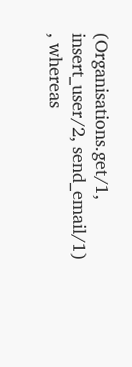(Organisations.get/1, insert_user/2, send_email/1) , whereas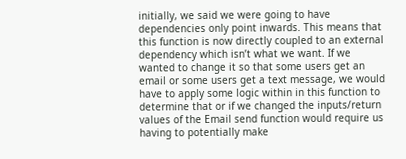initially, we said we were going to have dependencies only point inwards. This means that this function is now directly coupled to an external dependency which isn’t what we want. If we wanted to change it so that some users get an email or some users get a text message, we would have to apply some logic within in this function to determine that or if we changed the inputs/return values of the Email send function would require us having to potentially make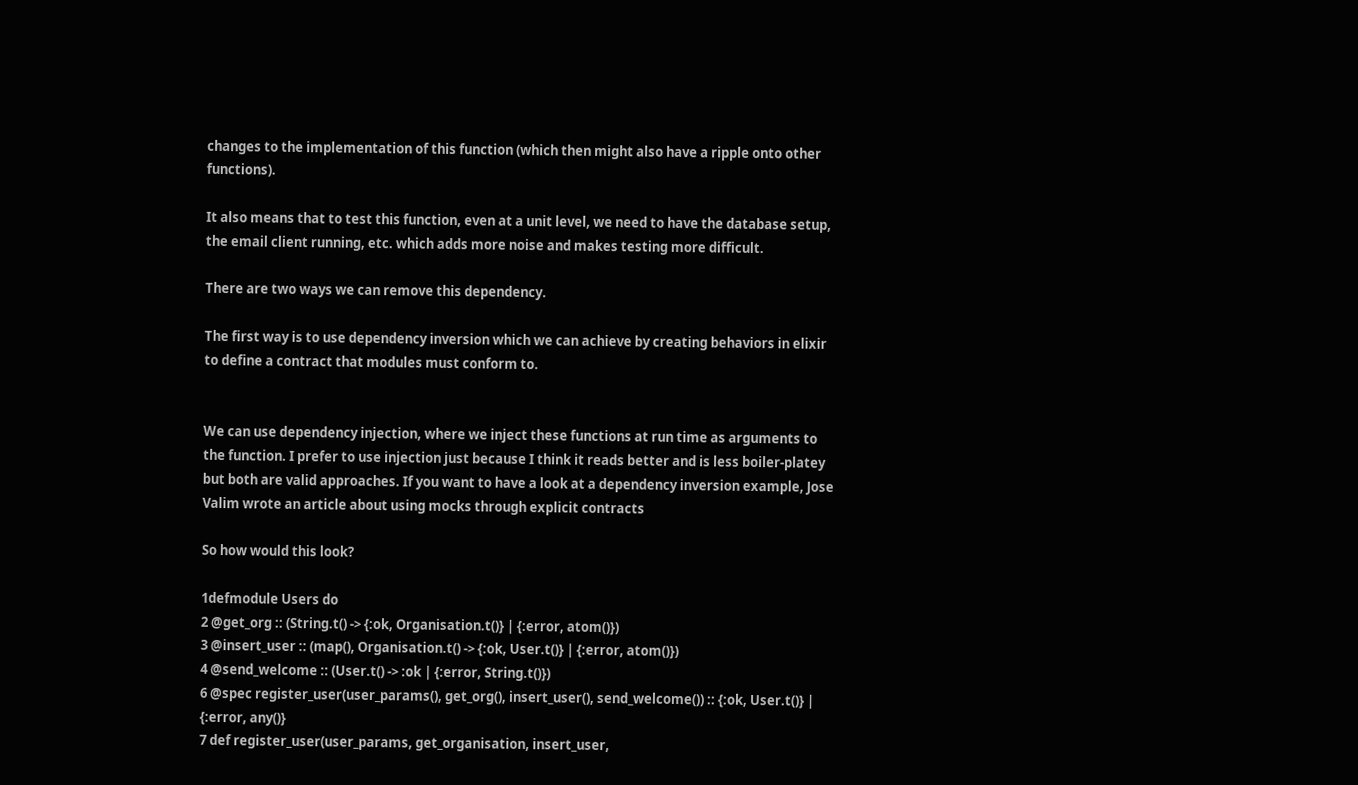changes to the implementation of this function (which then might also have a ripple onto other functions).

It also means that to test this function, even at a unit level, we need to have the database setup, the email client running, etc. which adds more noise and makes testing more difficult.

There are two ways we can remove this dependency.

The first way is to use dependency inversion which we can achieve by creating behaviors in elixir to define a contract that modules must conform to.


We can use dependency injection, where we inject these functions at run time as arguments to the function. I prefer to use injection just because I think it reads better and is less boiler-platey but both are valid approaches. If you want to have a look at a dependency inversion example, Jose Valim wrote an article about using mocks through explicit contracts

So how would this look?

1defmodule Users do
2 @get_org :: (String.t() -> {:ok, Organisation.t()} | {:error, atom()})
3 @insert_user :: (map(), Organisation.t() -> {:ok, User.t()} | {:error, atom()})
4 @send_welcome :: (User.t() -> :ok | {:error, String.t()})
6 @spec register_user(user_params(), get_org(), insert_user(), send_welcome()) :: {:ok, User.t()} | {:error, any()}
7 def register_user(user_params, get_organisation, insert_user,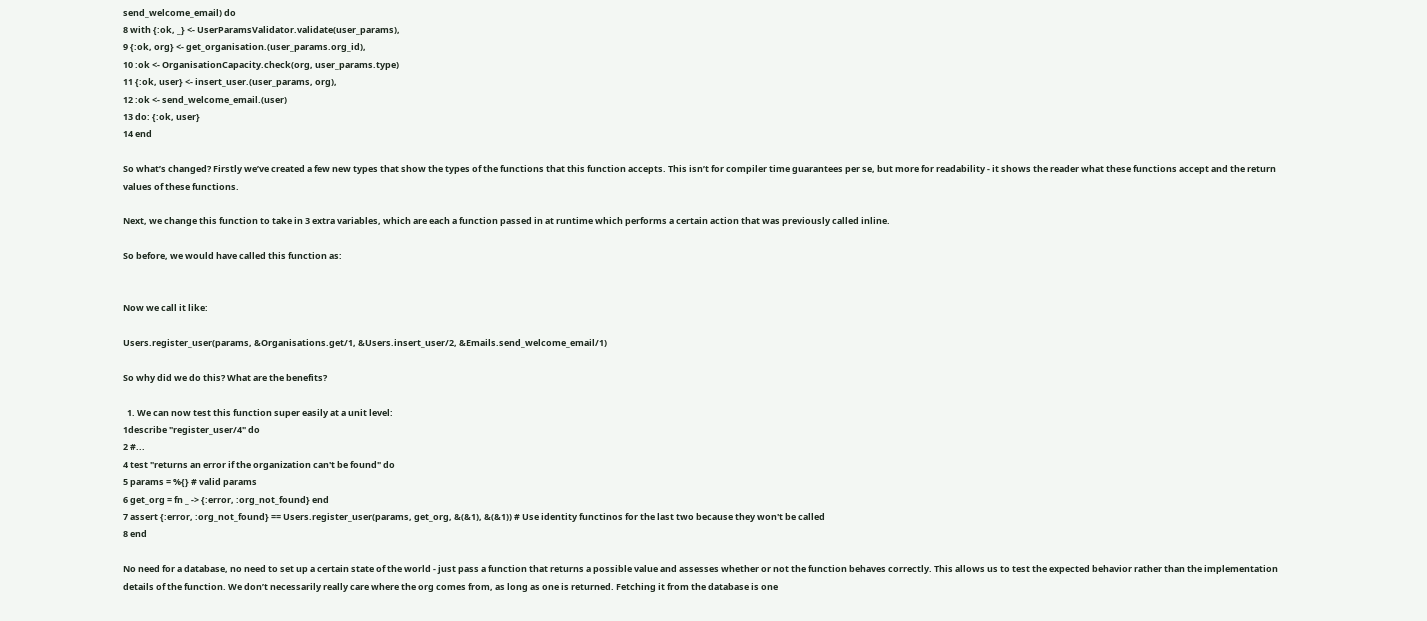send_welcome_email) do
8 with {:ok, _} <- UserParamsValidator.validate(user_params),
9 {:ok, org} <- get_organisation.(user_params.org_id),
10 :ok <- OrganisationCapacity.check(org, user_params.type)
11 {:ok, user} <- insert_user.(user_params, org),
12 :ok <- send_welcome_email.(user)
13 do: {:ok, user}
14 end

So what’s changed? Firstly we’ve created a few new types that show the types of the functions that this function accepts. This isn’t for compiler time guarantees per se, but more for readability - it shows the reader what these functions accept and the return values of these functions.

Next, we change this function to take in 3 extra variables, which are each a function passed in at runtime which performs a certain action that was previously called inline.

So before, we would have called this function as:


Now we call it like:

Users.register_user(params, &Organisations.get/1, &Users.insert_user/2, &Emails.send_welcome_email/1)

So why did we do this? What are the benefits?

  1. We can now test this function super easily at a unit level:
1describe "register_user/4" do
2 #...
4 test "returns an error if the organization can't be found" do
5 params = %{} # valid params
6 get_org = fn _ -> {:error, :org_not_found} end
7 assert {:error, :org_not_found} == Users.register_user(params, get_org, &(&1), &(&1)) # Use identity functinos for the last two because they won't be called
8 end

No need for a database, no need to set up a certain state of the world - just pass a function that returns a possible value and assesses whether or not the function behaves correctly. This allows us to test the expected behavior rather than the implementation details of the function. We don’t necessarily really care where the org comes from, as long as one is returned. Fetching it from the database is one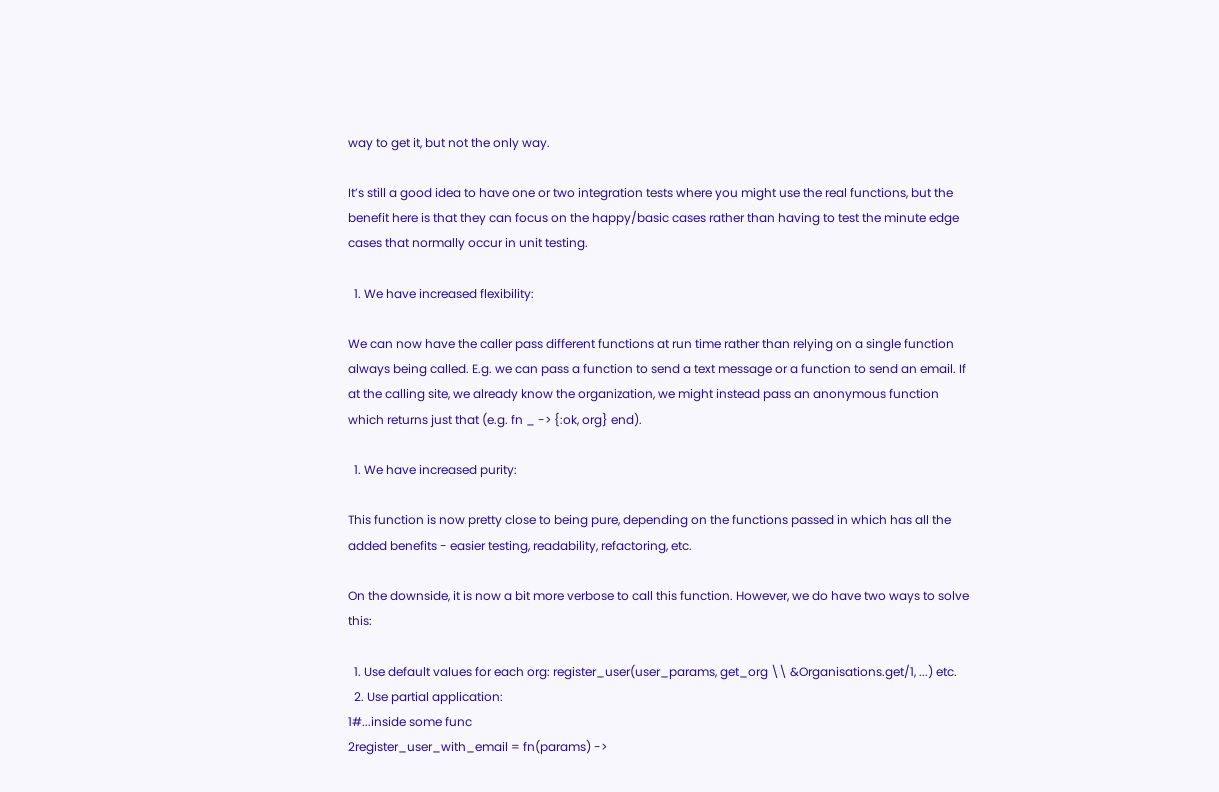way to get it, but not the only way.

It’s still a good idea to have one or two integration tests where you might use the real functions, but the benefit here is that they can focus on the happy/basic cases rather than having to test the minute edge cases that normally occur in unit testing.

  1. We have increased flexibility:

We can now have the caller pass different functions at run time rather than relying on a single function always being called. E.g. we can pass a function to send a text message or a function to send an email. If at the calling site, we already know the organization, we might instead pass an anonymous function which returns just that (e.g. fn _ -> {:ok, org} end).

  1. We have increased purity:

This function is now pretty close to being pure, depending on the functions passed in which has all the added benefits - easier testing, readability, refactoring, etc.

On the downside, it is now a bit more verbose to call this function. However, we do have two ways to solve this:

  1. Use default values for each org: register_user(user_params, get_org \\ &Organisations.get/1, ...) etc.
  2. Use partial application:
1#...inside some func
2register_user_with_email = fn(params) ->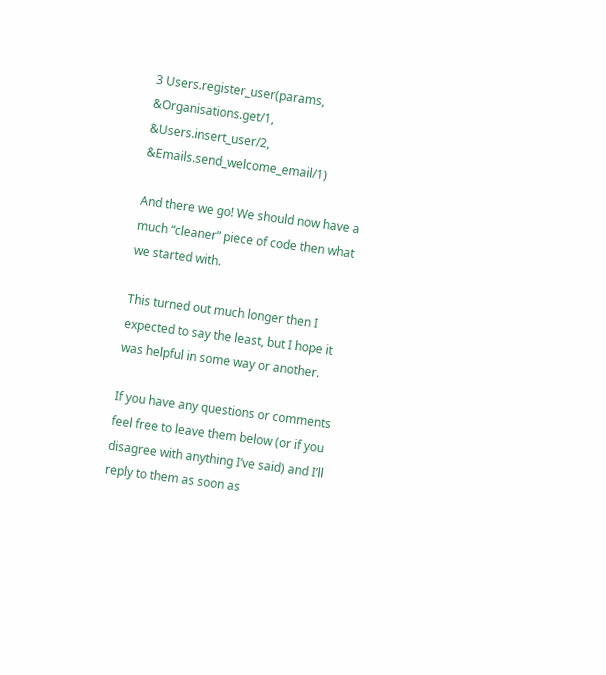3 Users.register_user(params, &Organisations.get/1, &Users.insert_user/2, &Emails.send_welcome_email/1)

And there we go! We should now have a much “cleaner” piece of code then what we started with.

This turned out much longer then I expected to say the least, but I hope it was helpful in some way or another.

If you have any questions or comments feel free to leave them below (or if you disagree with anything I’ve said) and I’ll reply to them as soon as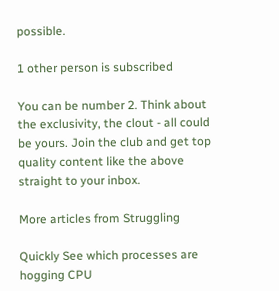possible.

1 other person is subscribed

You can be number 2. Think about the exclusivity, the clout - all could be yours. Join the club and get top quality content like the above straight to your inbox.

More articles from Struggling

Quickly See which processes are hogging CPU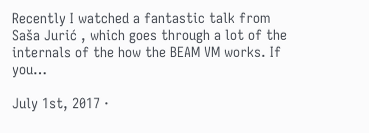Recently I watched a fantastic talk from Saša Jurić , which goes through a lot of the internals of the how the BEAM VM works. If you…

July 1st, 2017 ·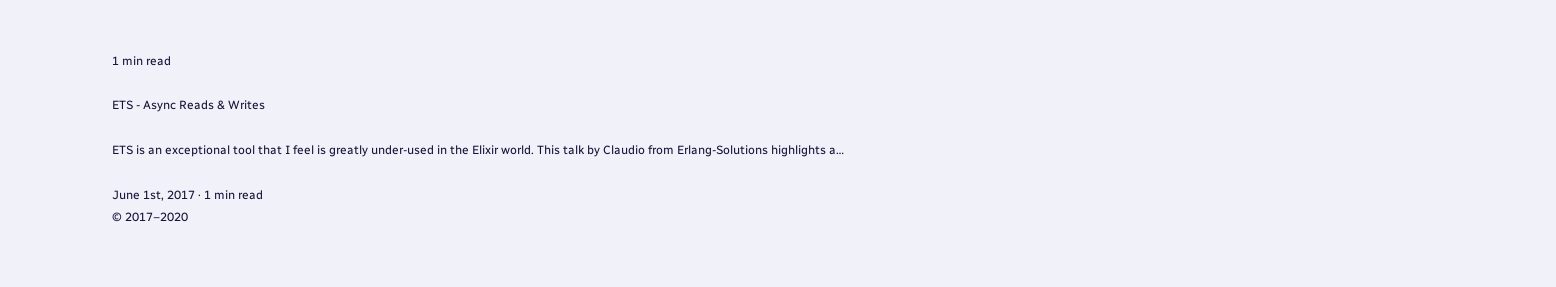1 min read

ETS - Async Reads & Writes

ETS is an exceptional tool that I feel is greatly under-used in the Elixir world. This talk by Claudio from Erlang-Solutions highlights a…

June 1st, 2017 · 1 min read
© 2017–2020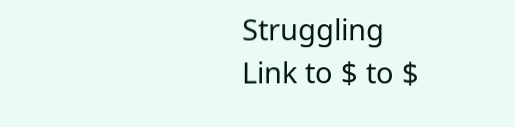Struggling
Link to $ to $